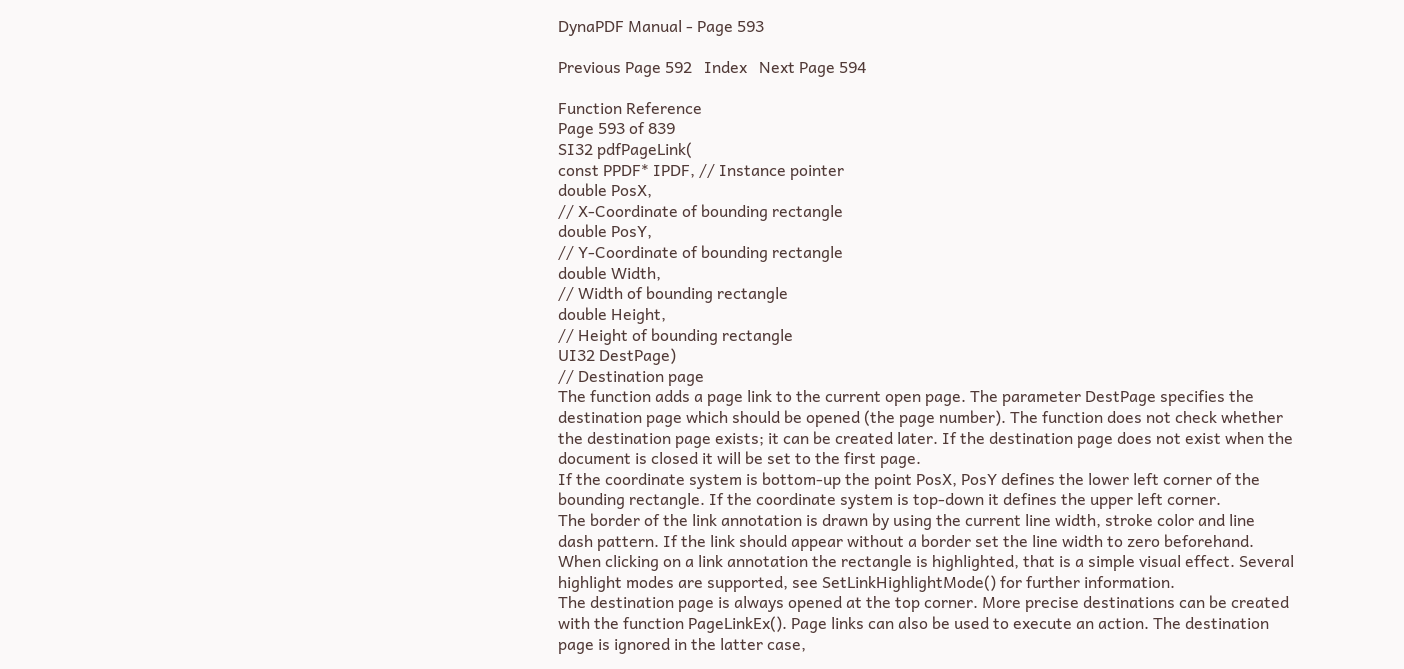DynaPDF Manual - Page 593

Previous Page 592   Index   Next Page 594

Function Reference
Page 593 of 839
SI32 pdfPageLink(
const PPDF* IPDF, // Instance pointer
double PosX,
// X-Coordinate of bounding rectangle
double PosY,
// Y-Coordinate of bounding rectangle
double Width,
// Width of bounding rectangle
double Height,
// Height of bounding rectangle
UI32 DestPage)
// Destination page
The function adds a page link to the current open page. The parameter DestPage specifies the
destination page which should be opened (the page number). The function does not check whether
the destination page exists; it can be created later. If the destination page does not exist when the
document is closed it will be set to the first page.
If the coordinate system is bottom-up the point PosX, PosY defines the lower left corner of the
bounding rectangle. If the coordinate system is top-down it defines the upper left corner.
The border of the link annotation is drawn by using the current line width, stroke color and line
dash pattern. If the link should appear without a border set the line width to zero beforehand.
When clicking on a link annotation the rectangle is highlighted, that is a simple visual effect. Several
highlight modes are supported, see SetLinkHighlightMode() for further information.
The destination page is always opened at the top corner. More precise destinations can be created
with the function PageLinkEx(). Page links can also be used to execute an action. The destination
page is ignored in the latter case,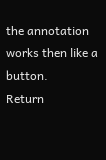the annotation works then like a button.
Return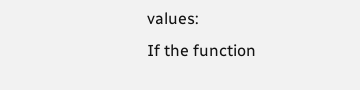values:
If the function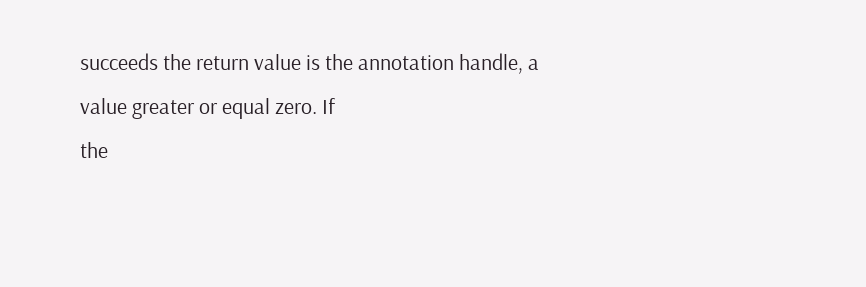succeeds the return value is the annotation handle, a value greater or equal zero. If
the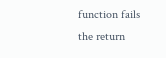function fails the return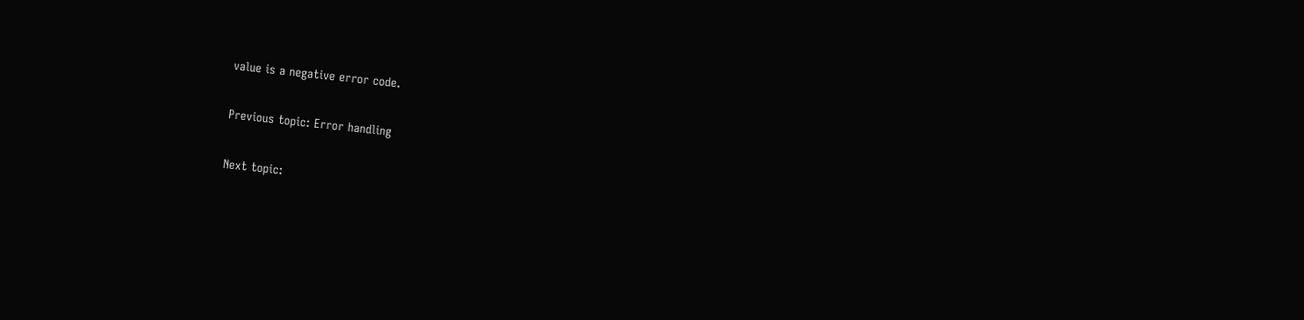value is a negative error code.

Previous topic: Error handling

Next topic: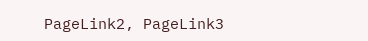PageLink2, PageLink3